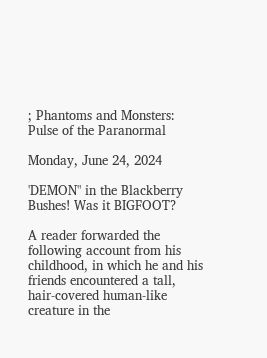; Phantoms and Monsters: Pulse of the Paranormal

Monday, June 24, 2024

'DEMON" in the Blackberry Bushes! Was it BIGFOOT?

A reader forwarded the following account from his childhood, in which he and his friends encountered a tall, hair-covered human-like creature in the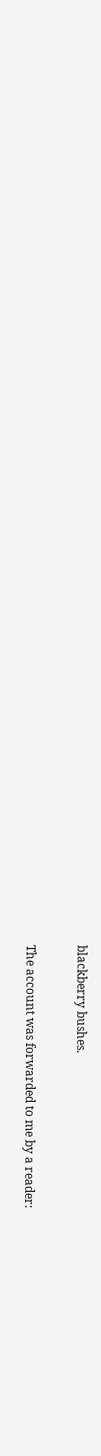blackberry bushes.

The account was forwarded to me by a reader: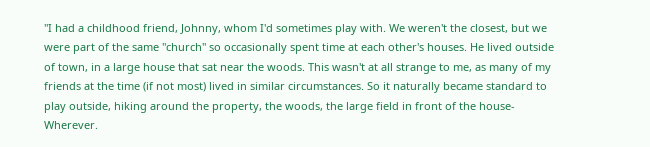"I had a childhood friend, Johnny, whom I'd sometimes play with. We weren't the closest, but we were part of the same "church" so occasionally spent time at each other's houses. He lived outside of town, in a large house that sat near the woods. This wasn't at all strange to me, as many of my friends at the time (if not most) lived in similar circumstances. So it naturally became standard to play outside, hiking around the property, the woods, the large field in front of the house- Wherever.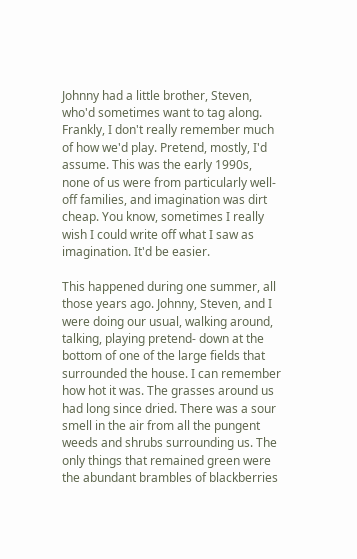Johnny had a little brother, Steven, who'd sometimes want to tag along. Frankly, I don't really remember much of how we'd play. Pretend, mostly, I'd assume. This was the early 1990s, none of us were from particularly well-off families, and imagination was dirt cheap. You know, sometimes I really wish I could write off what I saw as imagination. It'd be easier.

This happened during one summer, all those years ago. Johnny, Steven, and I were doing our usual, walking around, talking, playing pretend- down at the bottom of one of the large fields that surrounded the house. I can remember how hot it was. The grasses around us had long since dried. There was a sour smell in the air from all the pungent weeds and shrubs surrounding us. The only things that remained green were the abundant brambles of blackberries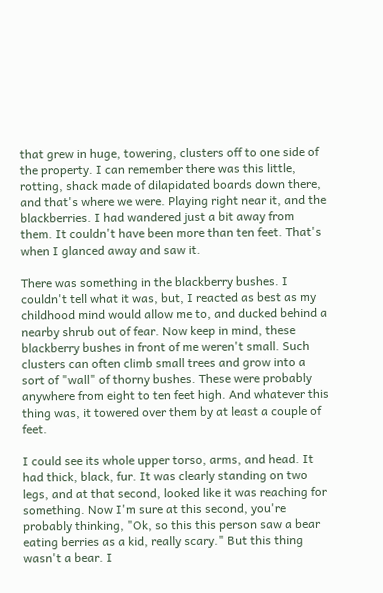that grew in huge, towering, clusters off to one side of the property. I can remember there was this little, rotting, shack made of dilapidated boards down there, and that's where we were. Playing right near it, and the blackberries. I had wandered just a bit away from them. It couldn't have been more than ten feet. That's when I glanced away and saw it.

There was something in the blackberry bushes. I couldn't tell what it was, but, I reacted as best as my childhood mind would allow me to, and ducked behind a nearby shrub out of fear. Now keep in mind, these blackberry bushes in front of me weren't small. Such clusters can often climb small trees and grow into a sort of "wall" of thorny bushes. These were probably anywhere from eight to ten feet high. And whatever this thing was, it towered over them by at least a couple of feet.

I could see its whole upper torso, arms, and head. It had thick, black, fur. It was clearly standing on two legs, and at that second, looked like it was reaching for something. Now I'm sure at this second, you're probably thinking, "Ok, so this this person saw a bear eating berries as a kid, really scary." But this thing wasn't a bear. I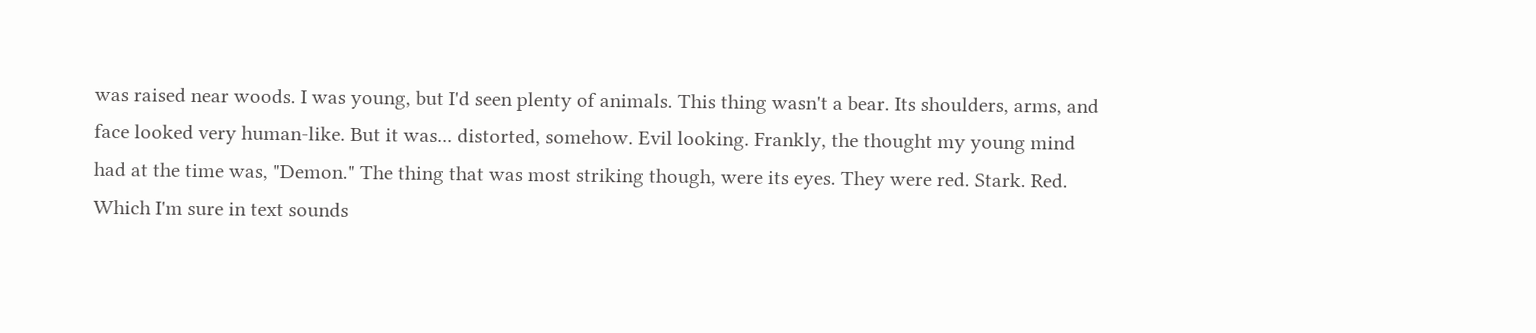was raised near woods. I was young, but I'd seen plenty of animals. This thing wasn't a bear. Its shoulders, arms, and face looked very human-like. But it was... distorted, somehow. Evil looking. Frankly, the thought my young mind had at the time was, "Demon." The thing that was most striking though, were its eyes. They were red. Stark. Red. Which I'm sure in text sounds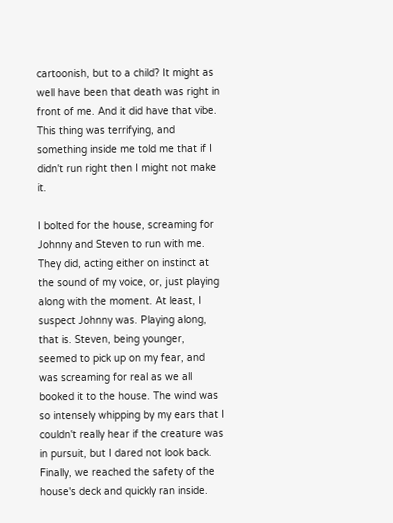cartoonish, but to a child? It might as well have been that death was right in front of me. And it did have that vibe. This thing was terrifying, and something inside me told me that if I didn't run right then I might not make it.

I bolted for the house, screaming for Johnny and Steven to run with me. They did, acting either on instinct at the sound of my voice, or, just playing along with the moment. At least, I suspect Johnny was. Playing along, that is. Steven, being younger, seemed to pick up on my fear, and was screaming for real as we all booked it to the house. The wind was so intensely whipping by my ears that I couldn't really hear if the creature was in pursuit, but I dared not look back. Finally, we reached the safety of the house's deck and quickly ran inside.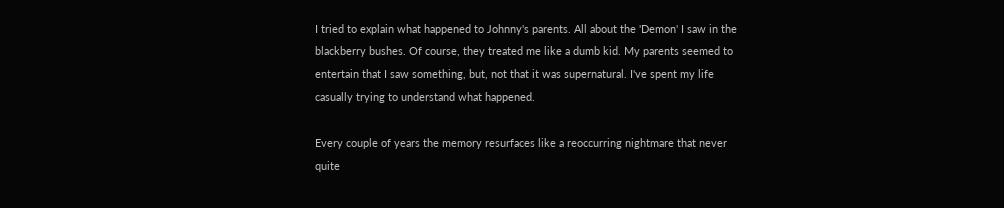I tried to explain what happened to Johnny's parents. All about the 'Demon' I saw in the blackberry bushes. Of course, they treated me like a dumb kid. My parents seemed to entertain that I saw something, but, not that it was supernatural. I've spent my life casually trying to understand what happened.

Every couple of years the memory resurfaces like a reoccurring nightmare that never quite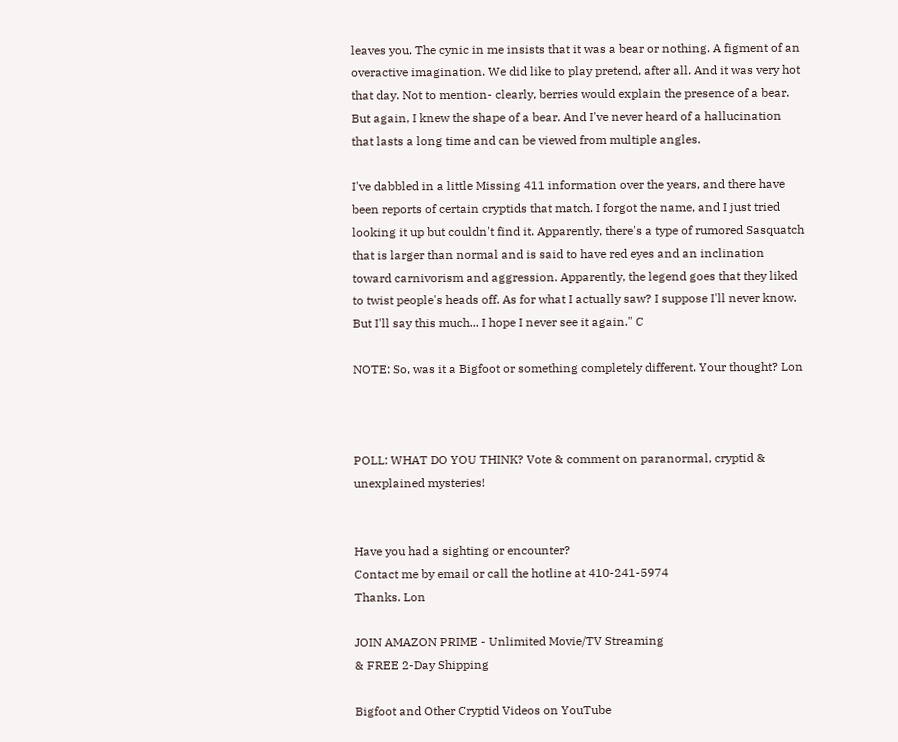leaves you. The cynic in me insists that it was a bear or nothing. A figment of an overactive imagination. We did like to play pretend, after all. And it was very hot that day. Not to mention- clearly, berries would explain the presence of a bear. But again, I knew the shape of a bear. And I've never heard of a hallucination that lasts a long time and can be viewed from multiple angles.

I've dabbled in a little Missing 411 information over the years, and there have been reports of certain cryptids that match. I forgot the name, and I just tried looking it up but couldn't find it. Apparently, there's a type of rumored Sasquatch that is larger than normal and is said to have red eyes and an inclination toward carnivorism and aggression. Apparently, the legend goes that they liked to twist people's heads off. As for what I actually saw? I suppose I'll never know. But I'll say this much... I hope I never see it again." C

NOTE: So, was it a Bigfoot or something completely different. Your thought? Lon



POLL: WHAT DO YOU THINK? Vote & comment on paranormal, cryptid & unexplained mysteries!


Have you had a sighting or encounter?
Contact me by email or call the hotline at 410-241-5974
Thanks. Lon

JOIN AMAZON PRIME - Unlimited Movie/TV Streaming
& FREE 2-Day Shipping

Bigfoot and Other Cryptid Videos on YouTube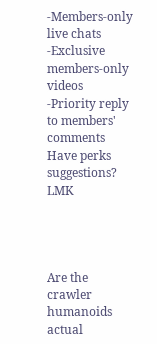-Members-only live chats
-Exclusive members-only videos
-Priority reply to members' comments
Have perks suggestions? LMK




Are the crawler humanoids actual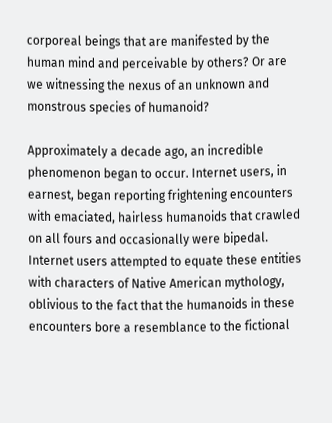corporeal beings that are manifested by the human mind and perceivable by others? Or are we witnessing the nexus of an unknown and monstrous species of humanoid?

Approximately a decade ago, an incredible phenomenon began to occur. Internet users, in earnest, began reporting frightening encounters with emaciated, hairless humanoids that crawled on all fours and occasionally were bipedal. Internet users attempted to equate these entities with characters of Native American mythology, oblivious to the fact that the humanoids in these encounters bore a resemblance to the fictional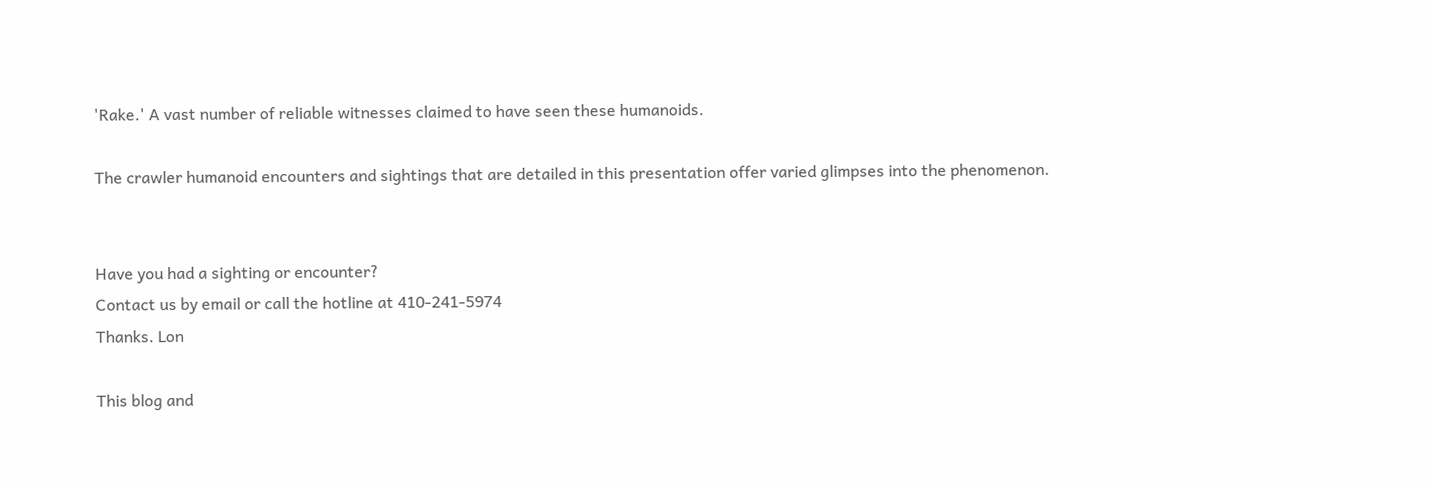'Rake.' A vast number of reliable witnesses claimed to have seen these humanoids.

The crawler humanoid encounters and sightings that are detailed in this presentation offer varied glimpses into the phenomenon.


Have you had a sighting or encounter?
Contact us by email or call the hotline at 410-241-5974
Thanks. Lon

This blog and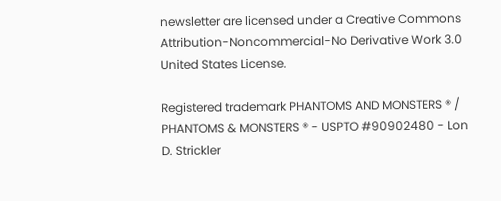newsletter are licensed under a Creative Commons Attribution-Noncommercial-No Derivative Work 3.0 United States License.

Registered trademark PHANTOMS AND MONSTERS ® / PHANTOMS & MONSTERS ® - USPTO #90902480 - Lon D. Strickler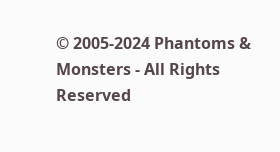© 2005-2024 Phantoms & Monsters - All Rights Reserved